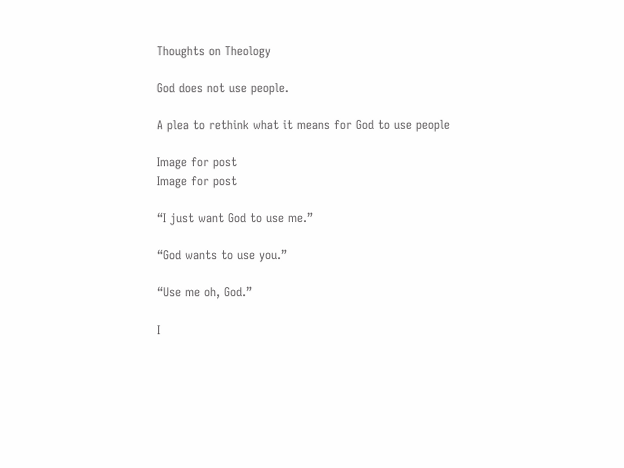Thoughts on Theology

God does not use people.

A plea to rethink what it means for God to use people

Image for post
Image for post

“I just want God to use me.”

“God wants to use you.”

“Use me oh, God.”

I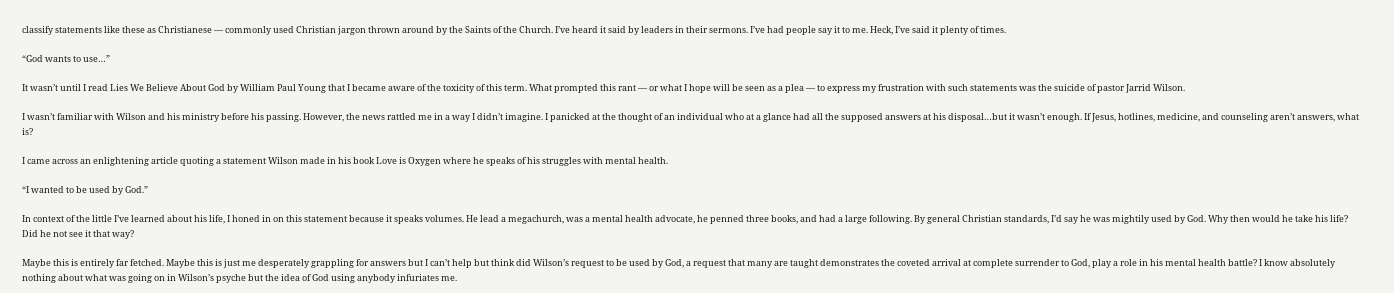classify statements like these as Christianese — commonly used Christian jargon thrown around by the Saints of the Church. I’ve heard it said by leaders in their sermons. I’ve had people say it to me. Heck, I’ve said it plenty of times.

“God wants to use…”

It wasn’t until I read Lies We Believe About God by William Paul Young that I became aware of the toxicity of this term. What prompted this rant — or what I hope will be seen as a plea — to express my frustration with such statements was the suicide of pastor Jarrid Wilson.

I wasn’t familiar with Wilson and his ministry before his passing. However, the news rattled me in a way I didn’t imagine. I panicked at the thought of an individual who at a glance had all the supposed answers at his disposal…but it wasn’t enough. If Jesus, hotlines, medicine, and counseling aren’t answers, what is?

I came across an enlightening article quoting a statement Wilson made in his book Love is Oxygen where he speaks of his struggles with mental health.

“I wanted to be used by God.”

In context of the little I’ve learned about his life, I honed in on this statement because it speaks volumes. He lead a megachurch, was a mental health advocate, he penned three books, and had a large following. By general Christian standards, I’d say he was mightily used by God. Why then would he take his life? Did he not see it that way?

Maybe this is entirely far fetched. Maybe this is just me desperately grappling for answers but I can’t help but think did Wilson’s request to be used by God, a request that many are taught demonstrates the coveted arrival at complete surrender to God, play a role in his mental health battle? I know absolutely nothing about what was going on in Wilson’s psyche but the idea of God using anybody infuriates me.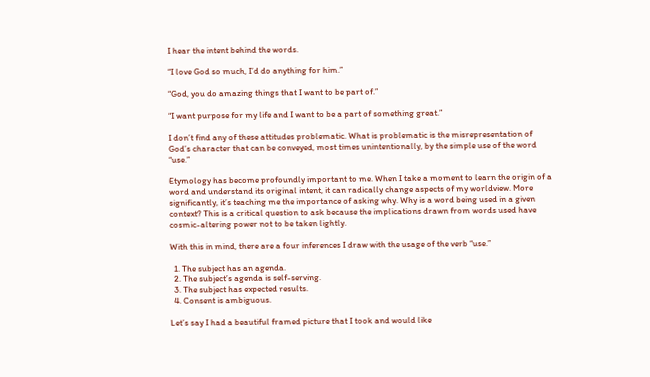I hear the intent behind the words.

“I love God so much, I’d do anything for him.”

“God, you do amazing things that I want to be part of.”

“I want purpose for my life and I want to be a part of something great.”

I don’t find any of these attitudes problematic. What is problematic is the misrepresentation of God’s character that can be conveyed, most times unintentionally, by the simple use of the word “use.”

Etymology has become profoundly important to me. When I take a moment to learn the origin of a word and understand its original intent, it can radically change aspects of my worldview. More significantly, it’s teaching me the importance of asking why. Why is a word being used in a given context? This is a critical question to ask because the implications drawn from words used have cosmic-altering power not to be taken lightly.

With this in mind, there are a four inferences I draw with the usage of the verb “use.”

  1. The subject has an agenda.
  2. The subject’s agenda is self-serving.
  3. The subject has expected results.
  4. Consent is ambiguous.

Let’s say I had a beautiful framed picture that I took and would like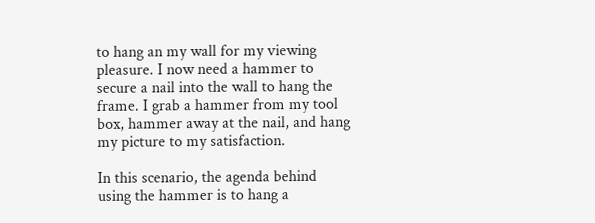to hang an my wall for my viewing pleasure. I now need a hammer to secure a nail into the wall to hang the frame. I grab a hammer from my tool box, hammer away at the nail, and hang my picture to my satisfaction.

In this scenario, the agenda behind using the hammer is to hang a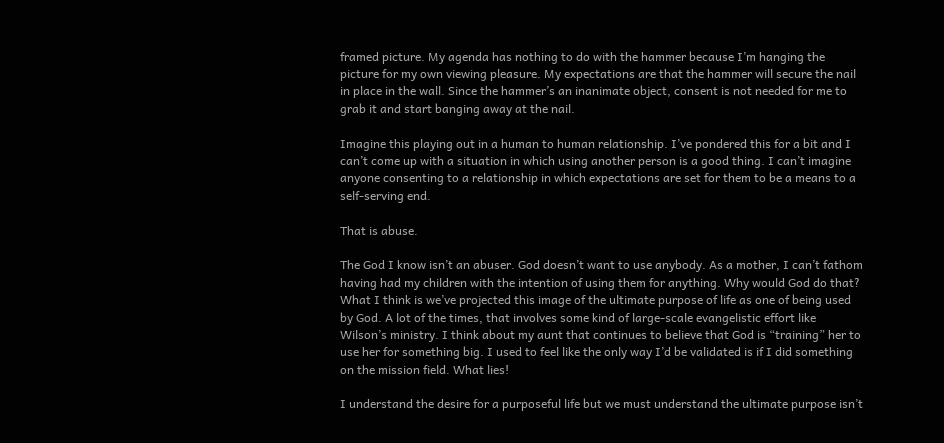framed picture. My agenda has nothing to do with the hammer because I’m hanging the picture for my own viewing pleasure. My expectations are that the hammer will secure the nail in place in the wall. Since the hammer’s an inanimate object, consent is not needed for me to grab it and start banging away at the nail.

Imagine this playing out in a human to human relationship. I’ve pondered this for a bit and I can’t come up with a situation in which using another person is a good thing. I can’t imagine anyone consenting to a relationship in which expectations are set for them to be a means to a self-serving end.

That is abuse.

The God I know isn’t an abuser. God doesn’t want to use anybody. As a mother, I can’t fathom having had my children with the intention of using them for anything. Why would God do that? What I think is we’ve projected this image of the ultimate purpose of life as one of being used by God. A lot of the times, that involves some kind of large-scale evangelistic effort like Wilson’s ministry. I think about my aunt that continues to believe that God is “training” her to use her for something big. I used to feel like the only way I’d be validated is if I did something on the mission field. What lies!

I understand the desire for a purposeful life but we must understand the ultimate purpose isn’t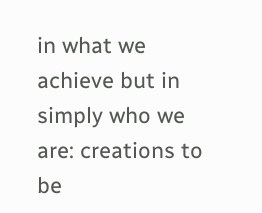in what we achieve but in simply who we are: creations to be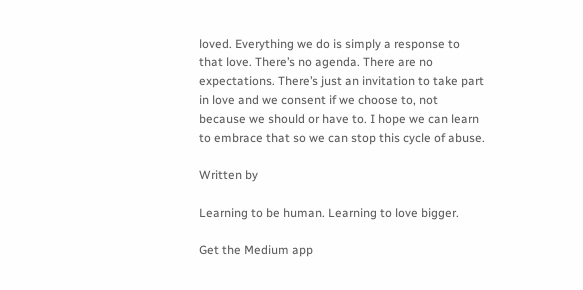loved. Everything we do is simply a response to that love. There’s no agenda. There are no expectations. There’s just an invitation to take part in love and we consent if we choose to, not because we should or have to. I hope we can learn to embrace that so we can stop this cycle of abuse.

Written by

Learning to be human. Learning to love bigger.

Get the Medium app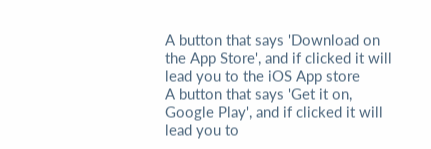A button that says 'Download on the App Store', and if clicked it will lead you to the iOS App store
A button that says 'Get it on, Google Play', and if clicked it will lead you to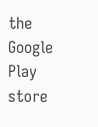the Google Play store